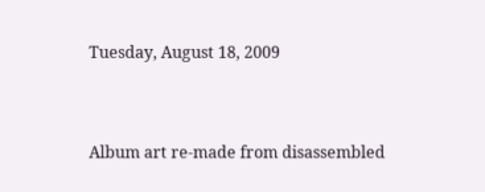Tuesday, August 18, 2009


Album art re-made from disassembled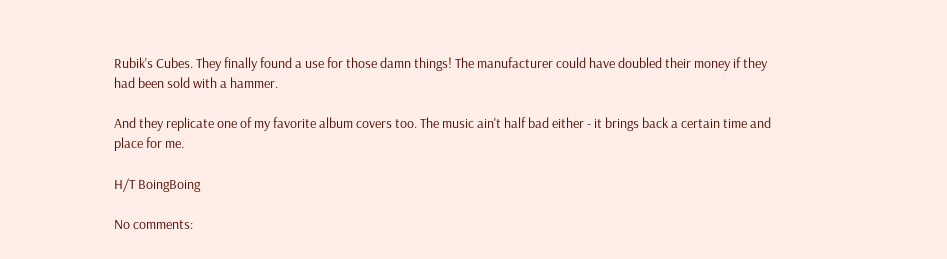Rubik's Cubes. They finally found a use for those damn things! The manufacturer could have doubled their money if they had been sold with a hammer.

And they replicate one of my favorite album covers too. The music ain't half bad either - it brings back a certain time and place for me.

H/T BoingBoing

No comments: